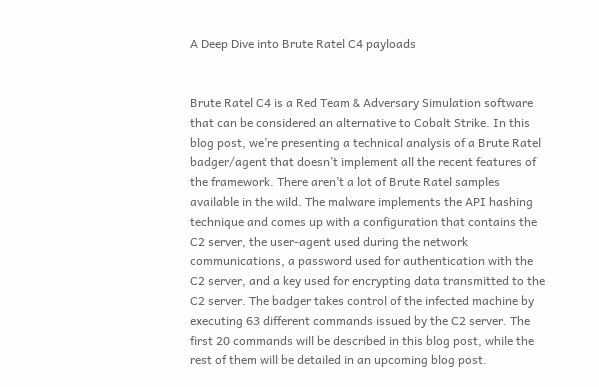A Deep Dive into Brute Ratel C4 payloads


Brute Ratel C4 is a Red Team & Adversary Simulation software that can be considered an alternative to Cobalt Strike. In this blog post, we’re presenting a technical analysis of a Brute Ratel badger/agent that doesn’t implement all the recent features of the framework. There aren’t a lot of Brute Ratel samples available in the wild. The malware implements the API hashing technique and comes up with a configuration that contains the C2 server, the user-agent used during the network communications, a password used for authentication with the C2 server, and a key used for encrypting data transmitted to the C2 server. The badger takes control of the infected machine by executing 63 different commands issued by the C2 server. The first 20 commands will be described in this blog post, while the rest of them will be detailed in an upcoming blog post.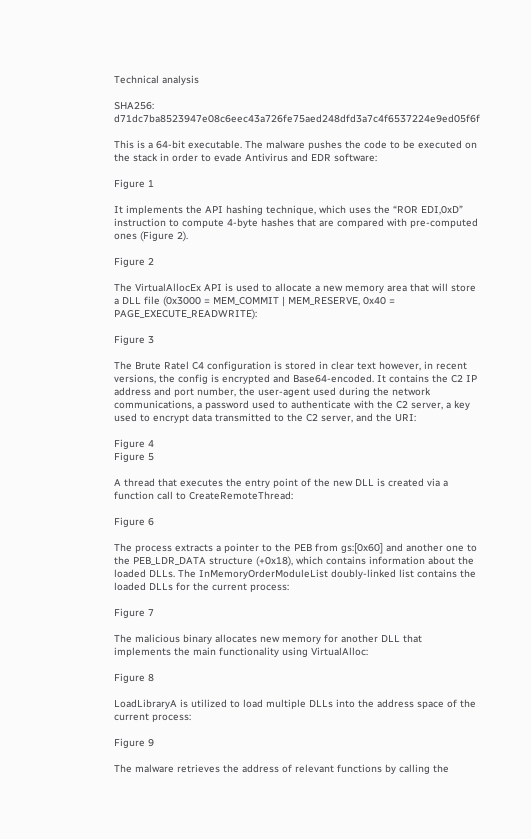Technical analysis

SHA256: d71dc7ba8523947e08c6eec43a726fe75aed248dfd3a7c4f6537224e9ed05f6f

This is a 64-bit executable. The malware pushes the code to be executed on the stack in order to evade Antivirus and EDR software:

Figure 1

It implements the API hashing technique, which uses the “ROR EDI,0xD” instruction to compute 4-byte hashes that are compared with pre-computed ones (Figure 2).

Figure 2

The VirtualAllocEx API is used to allocate a new memory area that will store a DLL file (0x3000 = MEM_COMMIT | MEM_RESERVE, 0x40 = PAGE_EXECUTE_READWRITE):

Figure 3

The Brute Ratel C4 configuration is stored in clear text however, in recent versions, the config is encrypted and Base64-encoded. It contains the C2 IP address and port number, the user-agent used during the network communications, a password used to authenticate with the C2 server, a key used to encrypt data transmitted to the C2 server, and the URI:

Figure 4
Figure 5

A thread that executes the entry point of the new DLL is created via a function call to CreateRemoteThread:

Figure 6

The process extracts a pointer to the PEB from gs:[0x60] and another one to the PEB_LDR_DATA structure (+0x18), which contains information about the loaded DLLs. The InMemoryOrderModuleList doubly-linked list contains the loaded DLLs for the current process:

Figure 7

The malicious binary allocates new memory for another DLL that implements the main functionality using VirtualAlloc:

Figure 8

LoadLibraryA is utilized to load multiple DLLs into the address space of the current process:

Figure 9

The malware retrieves the address of relevant functions by calling the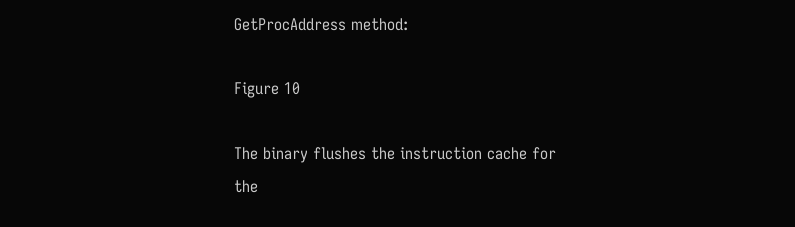GetProcAddress method:

Figure 10

The binary flushes the instruction cache for the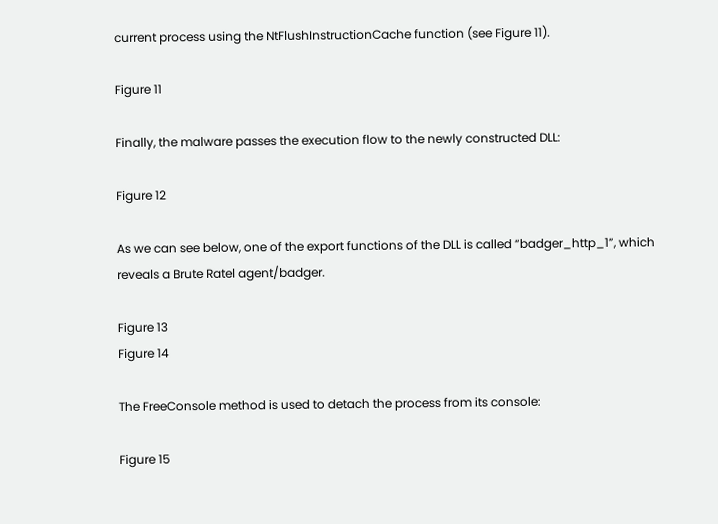current process using the NtFlushInstructionCache function (see Figure 11).

Figure 11

Finally, the malware passes the execution flow to the newly constructed DLL:

Figure 12

As we can see below, one of the export functions of the DLL is called “badger_http_1”, which reveals a Brute Ratel agent/badger.

Figure 13
Figure 14

The FreeConsole method is used to detach the process from its console:

Figure 15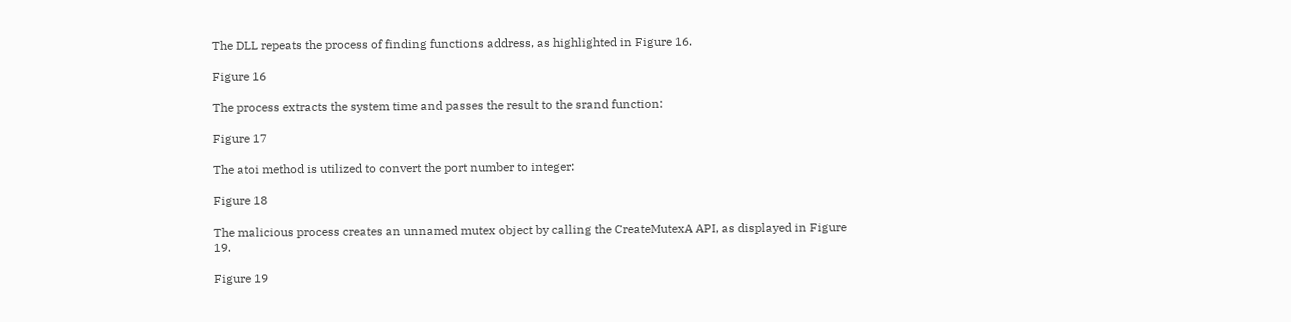The DLL repeats the process of finding functions address, as highlighted in Figure 16.

Figure 16

The process extracts the system time and passes the result to the srand function:

Figure 17

The atoi method is utilized to convert the port number to integer:

Figure 18

The malicious process creates an unnamed mutex object by calling the CreateMutexA API, as displayed in Figure 19.

Figure 19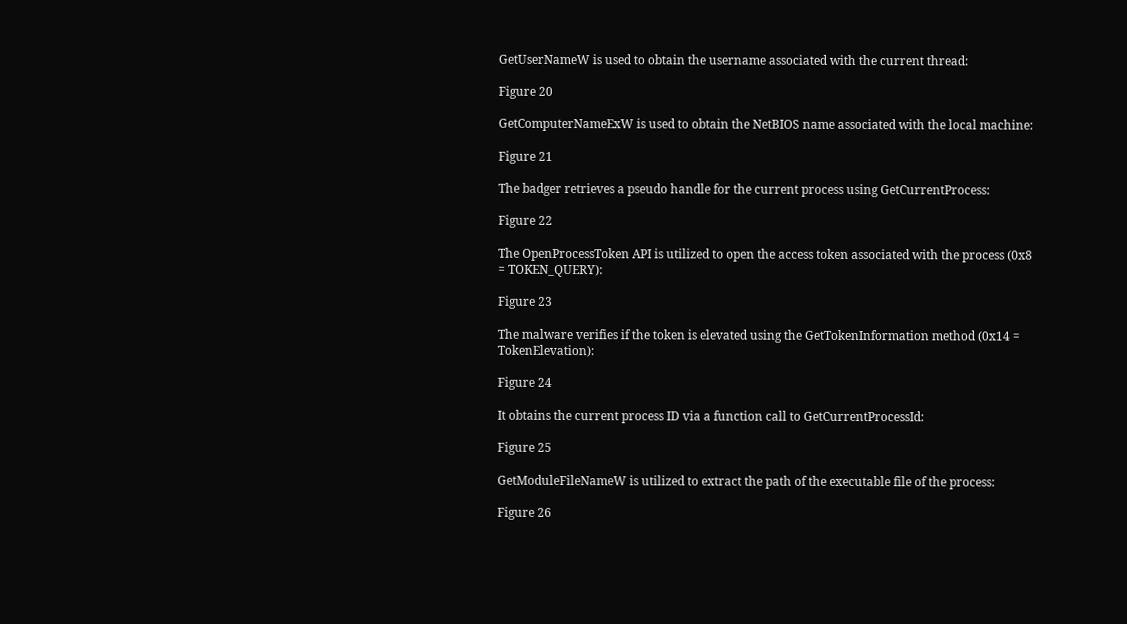GetUserNameW is used to obtain the username associated with the current thread:

Figure 20

GetComputerNameExW is used to obtain the NetBIOS name associated with the local machine:

Figure 21

The badger retrieves a pseudo handle for the current process using GetCurrentProcess:

Figure 22

The OpenProcessToken API is utilized to open the access token associated with the process (0x8 = TOKEN_QUERY):

Figure 23

The malware verifies if the token is elevated using the GetTokenInformation method (0x14 = TokenElevation):

Figure 24

It obtains the current process ID via a function call to GetCurrentProcessId:

Figure 25

GetModuleFileNameW is utilized to extract the path of the executable file of the process:

Figure 26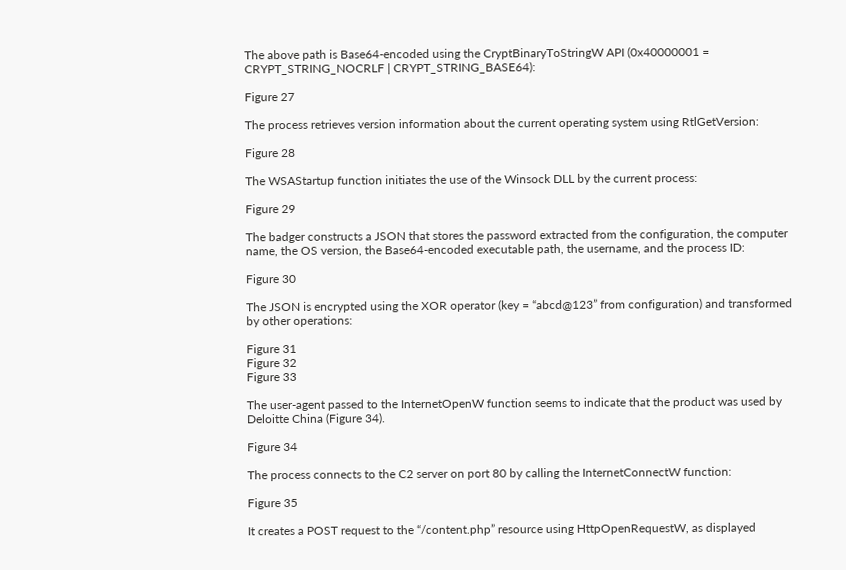The above path is Base64-encoded using the CryptBinaryToStringW API (0x40000001 = CRYPT_STRING_NOCRLF | CRYPT_STRING_BASE64):

Figure 27

The process retrieves version information about the current operating system using RtlGetVersion:

Figure 28

The WSAStartup function initiates the use of the Winsock DLL by the current process:

Figure 29

The badger constructs a JSON that stores the password extracted from the configuration, the computer name, the OS version, the Base64-encoded executable path, the username, and the process ID:

Figure 30

The JSON is encrypted using the XOR operator (key = “abcd@123” from configuration) and transformed by other operations:

Figure 31
Figure 32
Figure 33

The user-agent passed to the InternetOpenW function seems to indicate that the product was used by Deloitte China (Figure 34).

Figure 34

The process connects to the C2 server on port 80 by calling the InternetConnectW function:

Figure 35

It creates a POST request to the “/content.php” resource using HttpOpenRequestW, as displayed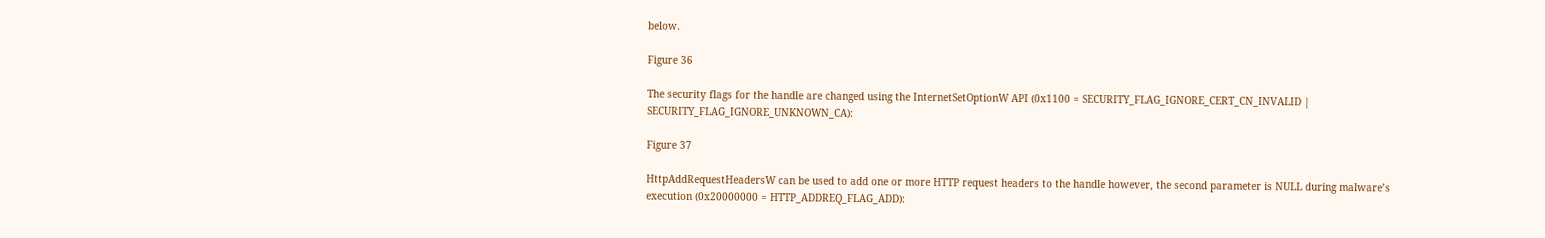below.

Figure 36

The security flags for the handle are changed using the InternetSetOptionW API (0x1100 = SECURITY_FLAG_IGNORE_CERT_CN_INVALID | SECURITY_FLAG_IGNORE_UNKNOWN_CA):

Figure 37

HttpAddRequestHeadersW can be used to add one or more HTTP request headers to the handle however, the second parameter is NULL during malware’s execution (0x20000000 = HTTP_ADDREQ_FLAG_ADD):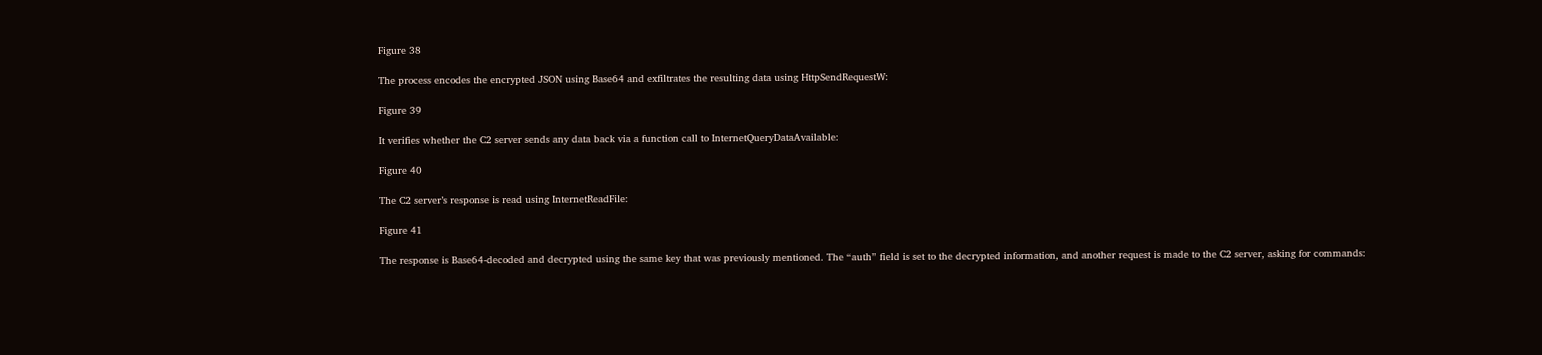Figure 38

The process encodes the encrypted JSON using Base64 and exfiltrates the resulting data using HttpSendRequestW:

Figure 39

It verifies whether the C2 server sends any data back via a function call to InternetQueryDataAvailable:

Figure 40

The C2 server’s response is read using InternetReadFile:

Figure 41

The response is Base64-decoded and decrypted using the same key that was previously mentioned. The “auth” field is set to the decrypted information, and another request is made to the C2 server, asking for commands: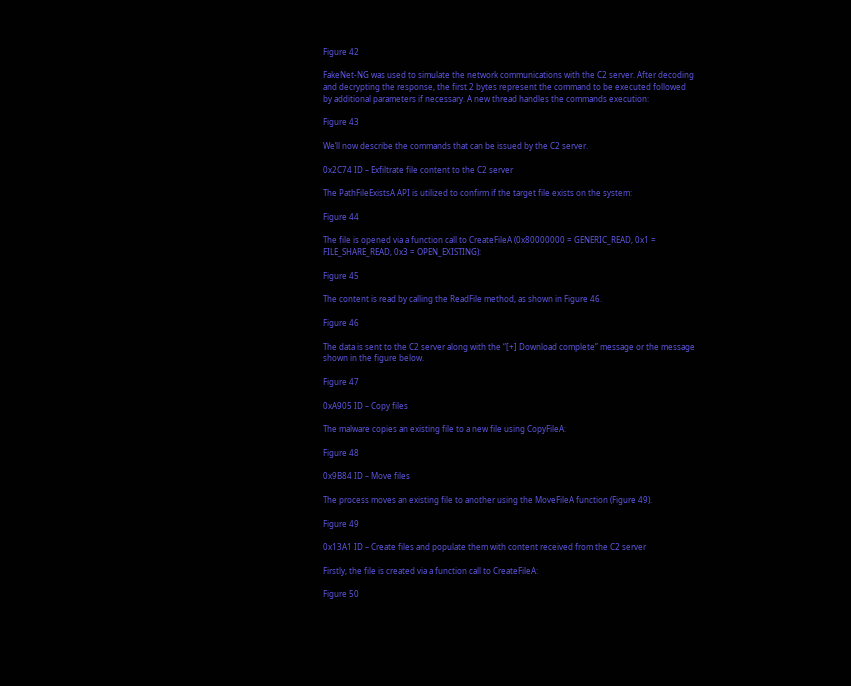Figure 42

FakeNet-NG was used to simulate the network communications with the C2 server. After decoding and decrypting the response, the first 2 bytes represent the command to be executed followed by additional parameters if necessary. A new thread handles the commands execution:

Figure 43

We’ll now describe the commands that can be issued by the C2 server.

0x2C74 ID – Exfiltrate file content to the C2 server

The PathFileExistsA API is utilized to confirm if the target file exists on the system:

Figure 44

The file is opened via a function call to CreateFileA (0x80000000 = GENERIC_READ, 0x1 = FILE_SHARE_READ, 0x3 = OPEN_EXISTING):

Figure 45

The content is read by calling the ReadFile method, as shown in Figure 46.

Figure 46

The data is sent to the C2 server along with the “[+] Download complete” message or the message shown in the figure below.

Figure 47

0xA905 ID – Copy files

The malware copies an existing file to a new file using CopyFileA:

Figure 48

0x9B84 ID – Move files

The process moves an existing file to another using the MoveFileA function (Figure 49).

Figure 49

0x13A1 ID – Create files and populate them with content received from the C2 server

Firstly, the file is created via a function call to CreateFileA:

Figure 50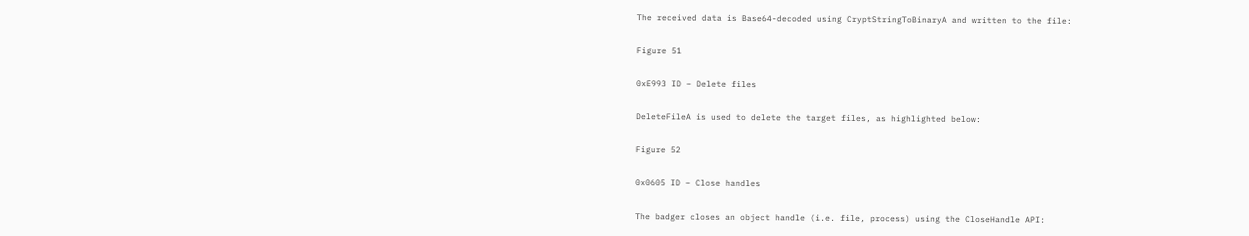The received data is Base64-decoded using CryptStringToBinaryA and written to the file:

Figure 51

0xE993 ID – Delete files

DeleteFileA is used to delete the target files, as highlighted below:

Figure 52

0x0605 ID – Close handles

The badger closes an object handle (i.e. file, process) using the CloseHandle API: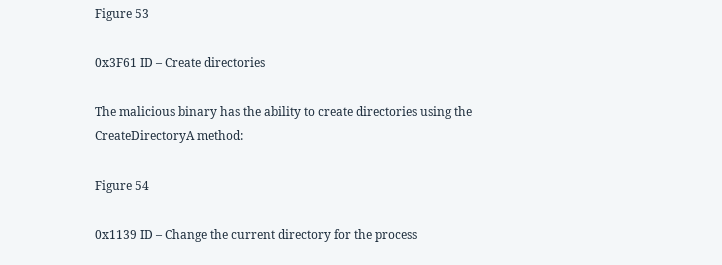Figure 53

0x3F61 ID – Create directories

The malicious binary has the ability to create directories using the CreateDirectoryA method:

Figure 54

0x1139 ID – Change the current directory for the process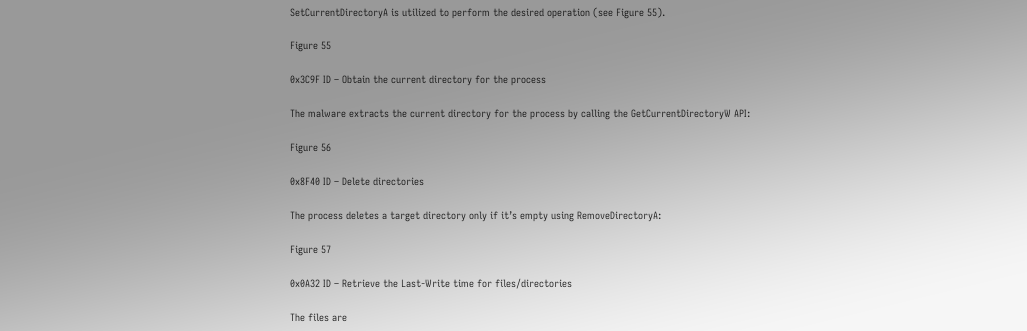SetCurrentDirectoryA is utilized to perform the desired operation (see Figure 55).

Figure 55

0x3C9F ID – Obtain the current directory for the process

The malware extracts the current directory for the process by calling the GetCurrentDirectoryW API:

Figure 56

0x8F40 ID – Delete directories

The process deletes a target directory only if it’s empty using RemoveDirectoryA:

Figure 57

0x0A32 ID – Retrieve the Last-Write time for files/directories

The files are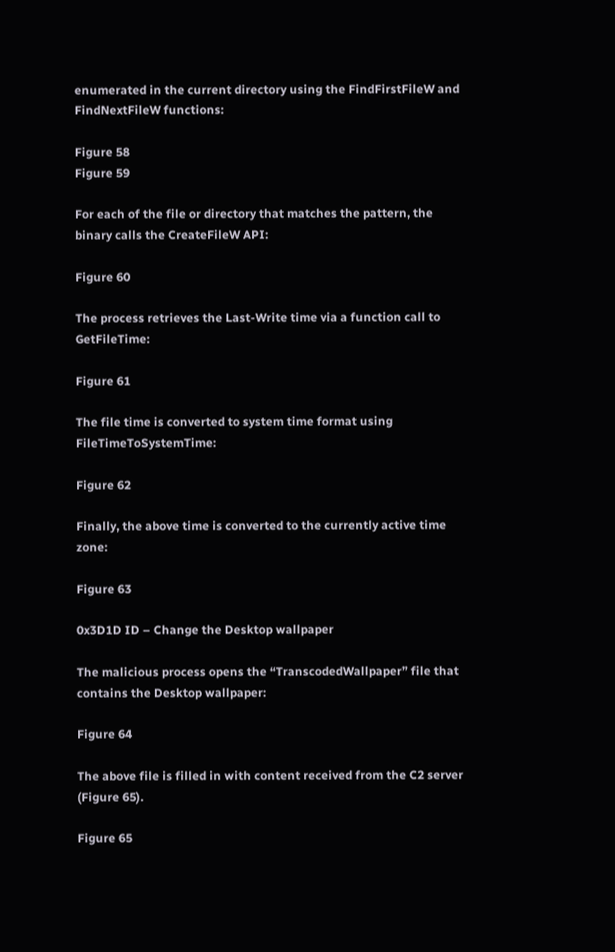enumerated in the current directory using the FindFirstFileW and FindNextFileW functions:

Figure 58
Figure 59

For each of the file or directory that matches the pattern, the binary calls the CreateFileW API:

Figure 60

The process retrieves the Last-Write time via a function call to GetFileTime:

Figure 61

The file time is converted to system time format using FileTimeToSystemTime:

Figure 62

Finally, the above time is converted to the currently active time zone:

Figure 63

0x3D1D ID – Change the Desktop wallpaper

The malicious process opens the “TranscodedWallpaper” file that contains the Desktop wallpaper:

Figure 64

The above file is filled in with content received from the C2 server (Figure 65).

Figure 65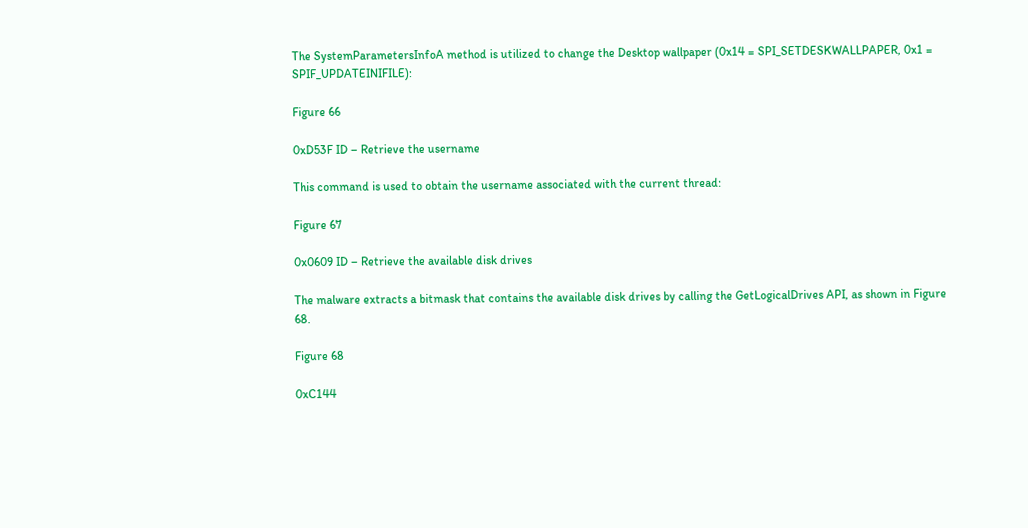The SystemParametersInfoA method is utilized to change the Desktop wallpaper (0x14 = SPI_SETDESKWALLPAPER, 0x1 = SPIF_UPDATEINIFILE):

Figure 66

0xD53F ID – Retrieve the username

This command is used to obtain the username associated with the current thread:

Figure 67

0x0609 ID – Retrieve the available disk drives

The malware extracts a bitmask that contains the available disk drives by calling the GetLogicalDrives API, as shown in Figure 68.

Figure 68

0xC144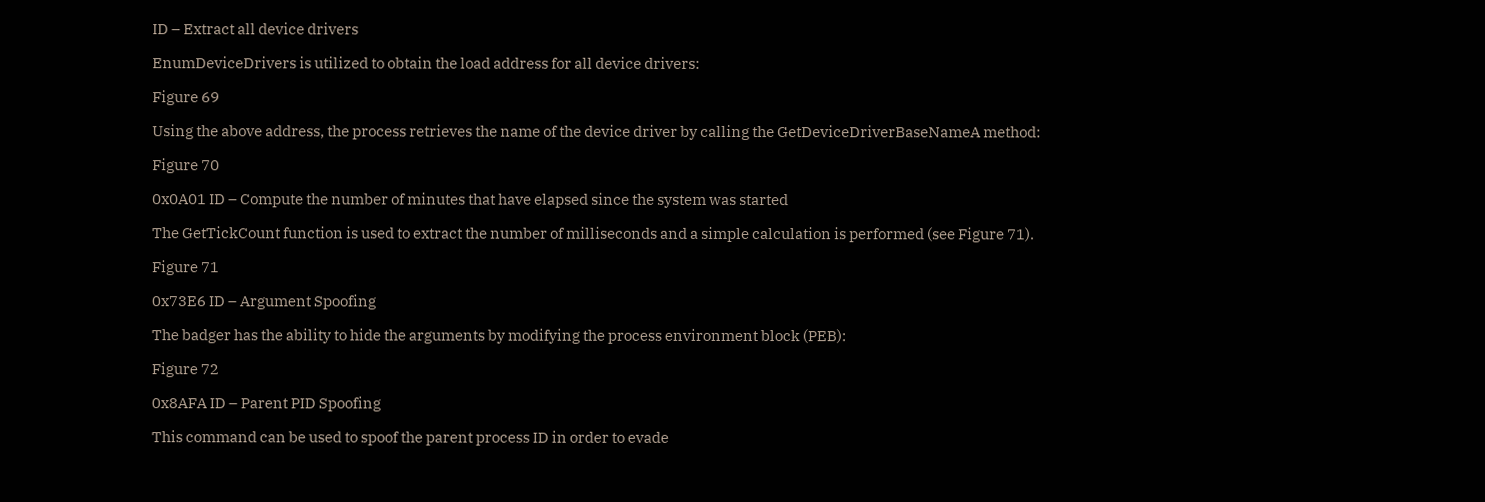ID – Extract all device drivers

EnumDeviceDrivers is utilized to obtain the load address for all device drivers:

Figure 69

Using the above address, the process retrieves the name of the device driver by calling the GetDeviceDriverBaseNameA method:

Figure 70

0x0A01 ID – Compute the number of minutes that have elapsed since the system was started

The GetTickCount function is used to extract the number of milliseconds and a simple calculation is performed (see Figure 71).

Figure 71

0x73E6 ID – Argument Spoofing

The badger has the ability to hide the arguments by modifying the process environment block (PEB):

Figure 72

0x8AFA ID – Parent PID Spoofing

This command can be used to spoof the parent process ID in order to evade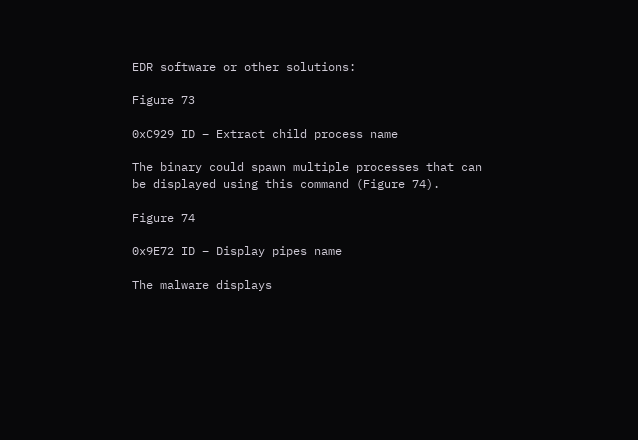EDR software or other solutions:

Figure 73

0xC929 ID – Extract child process name

The binary could spawn multiple processes that can be displayed using this command (Figure 74).

Figure 74

0x9E72 ID – Display pipes name

The malware displays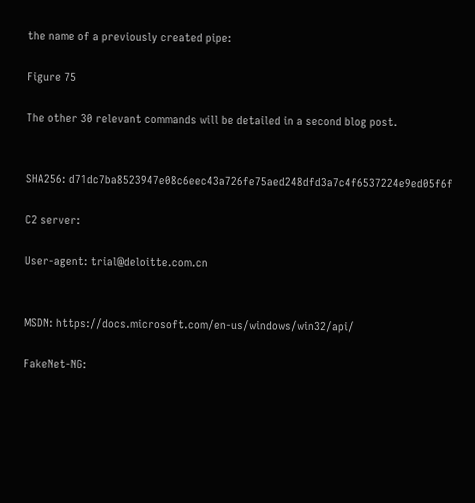the name of a previously created pipe:

Figure 75

The other 30 relevant commands will be detailed in a second blog post.


SHA256: d71dc7ba8523947e08c6eec43a726fe75aed248dfd3a7c4f6537224e9ed05f6f

C2 server:

User-agent: trial@deloitte.com.cn


MSDN: https://docs.microsoft.com/en-us/windows/win32/api/

FakeNet-NG: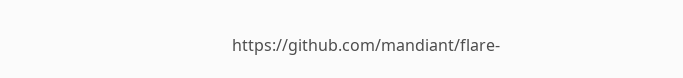https://github.com/mandiant/flare-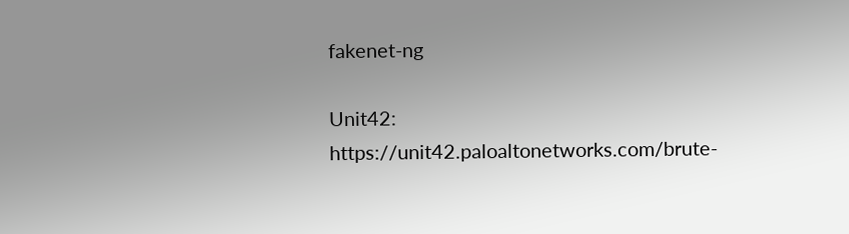fakenet-ng

Unit42: https://unit42.paloaltonetworks.com/brute-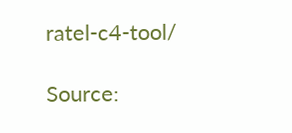ratel-c4-tool/

Source: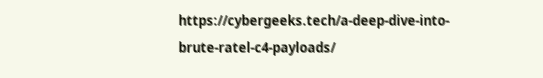https://cybergeeks.tech/a-deep-dive-into-brute-ratel-c4-payloads/